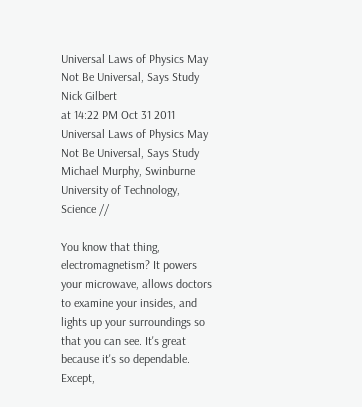Universal Laws of Physics May Not Be Universal, Says Study
Nick Gilbert
at 14:22 PM Oct 31 2011
Universal Laws of Physics May Not Be Universal, Says Study
Michael Murphy, Swinburne University of Technology,
Science //

You know that thing, electromagnetism? It powers your microwave, allows doctors to examine your insides, and lights up your surroundings so that you can see. It's great because it's so dependable. Except,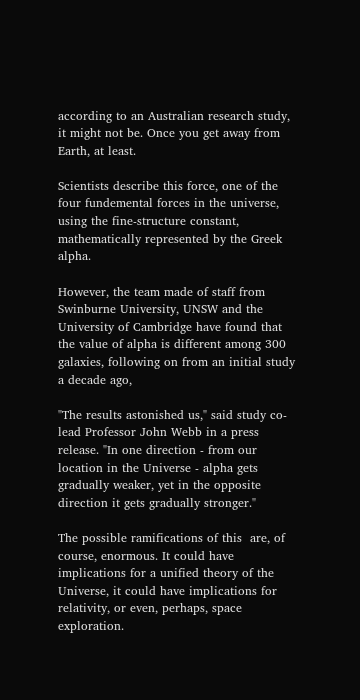according to an Australian research study, it might not be. Once you get away from Earth, at least.

Scientists describe this force, one of the four fundemental forces in the universe, using the fine-structure constant, mathematically represented by the Greek alpha.

However, the team made of staff from Swinburne University, UNSW and the University of Cambridge have found that the value of alpha is different among 300 galaxies, following on from an initial study a decade ago,

"The results astonished us," said study co-lead Professor John Webb in a press release. "In one direction - from our location in the Universe - alpha gets gradually weaker, yet in the opposite direction it gets gradually stronger."

The possible ramifications of this  are, of course, enormous. It could have implications for a unified theory of the Universe, it could have implications for relativity, or even, perhaps, space exploration.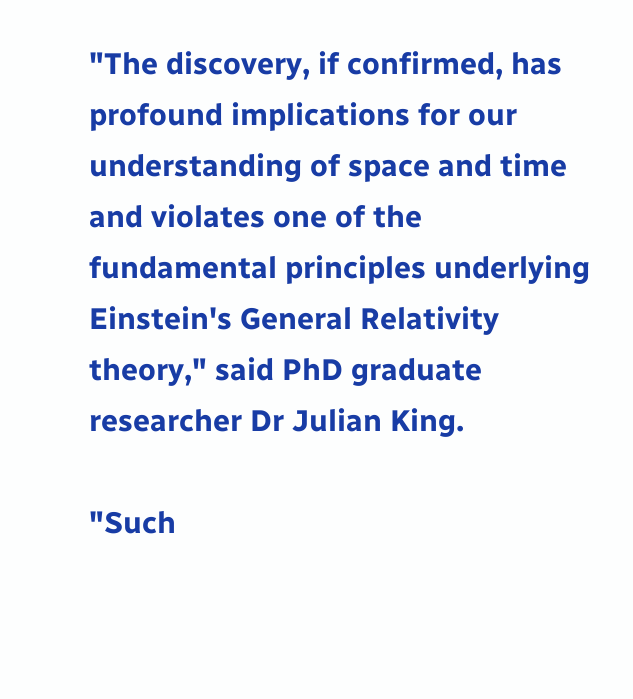"The discovery, if confirmed, has profound implications for our understanding of space and time and violates one of the fundamental principles underlying Einstein's General Relativity theory," said PhD graduate researcher Dr Julian King.

"Such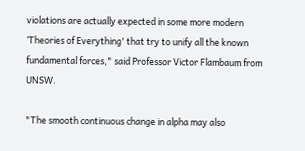violations are actually expected in some more modern ‘Theories of Everything' that try to unify all the known fundamental forces," said Professor Victor Flambaum from UNSW.

"The smooth continuous change in alpha may also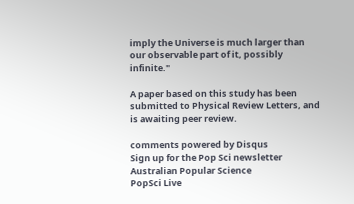imply the Universe is much larger than our observable part of it, possibly infinite."

A paper based on this study has been submitted to Physical Review Letters, and is awaiting peer review.

comments powered by Disqus
Sign up for the Pop Sci newsletter
Australian Popular Science
PopSci Live